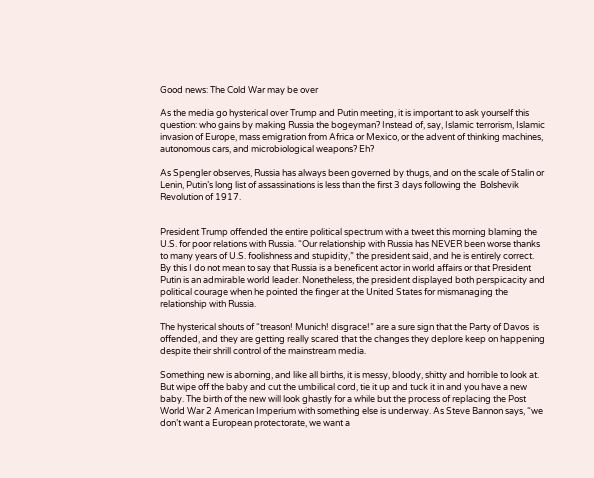Good news: The Cold War may be over

As the media go hysterical over Trump and Putin meeting, it is important to ask yourself this question: who gains by making Russia the bogeyman? Instead of, say, Islamic terrorism, Islamic invasion of Europe, mass emigration from Africa or Mexico, or the advent of thinking machines, autonomous cars, and microbiological weapons? Eh?

As Spengler observes, Russia has always been governed by thugs, and on the scale of Stalin or Lenin, Putin’s long list of assassinations is less than the first 3 days following the  Bolshevik Revolution of 1917.


President Trump offended the entire political spectrum with a tweet this morning blaming the U.S. for poor relations with Russia. “Our relationship with Russia has NEVER been worse thanks to many years of U.S. foolishness and stupidity,” the president said, and he is entirely correct. By this I do not mean to say that Russia is a beneficent actor in world affairs or that President Putin is an admirable world leader. Nonetheless, the president displayed both perspicacity and political courage when he pointed the finger at the United States for mismanaging the relationship with Russia.

The hysterical shouts of “treason! Munich! disgrace!” are a sure sign that the Party of Davos  is offended, and they are getting really scared that the changes they deplore keep on happening despite their shrill control of the mainstream media.

Something new is aborning, and like all births, it is messy, bloody, shitty and horrible to look at. But wipe off the baby and cut the umbilical cord, tie it up and tuck it in and you have a new baby. The birth of the new will look ghastly for a while but the process of replacing the Post World War 2 American Imperium with something else is underway. As Steve Bannon says, “we don’t want a European protectorate, we want a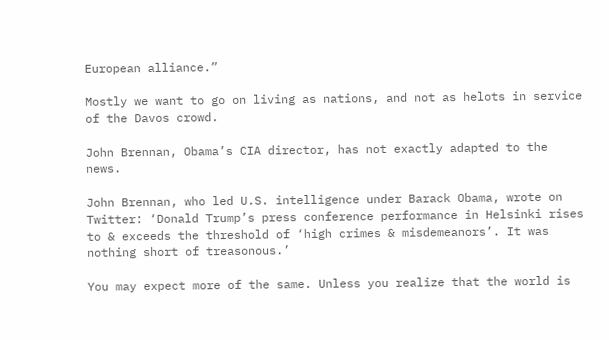European alliance.”

Mostly we want to go on living as nations, and not as helots in service of the Davos crowd.

John Brennan, Obama’s CIA director, has not exactly adapted to the news.

John Brennan, who led U.S. intelligence under Barack Obama, wrote on Twitter: ‘Donald Trump’s press conference performance in Helsinki rises to & exceeds the threshold of ‘high crimes & misdemeanors’. It was nothing short of treasonous.’

You may expect more of the same. Unless you realize that the world is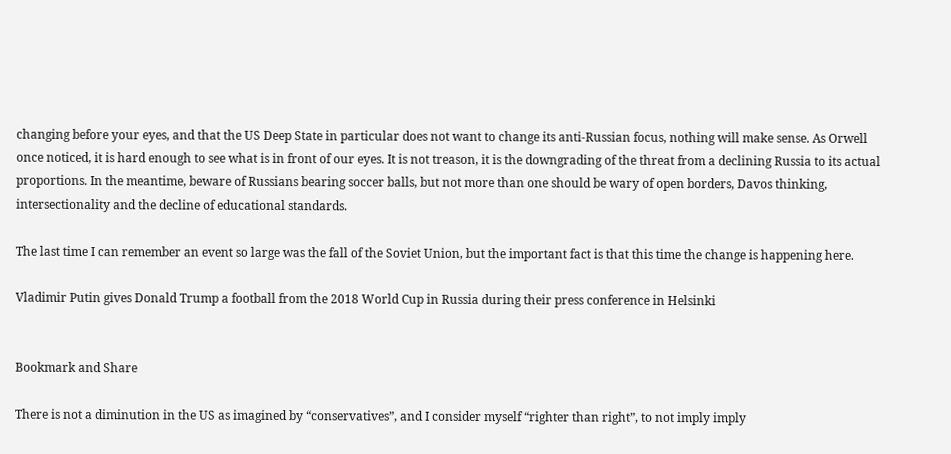changing before your eyes, and that the US Deep State in particular does not want to change its anti-Russian focus, nothing will make sense. As Orwell once noticed, it is hard enough to see what is in front of our eyes. It is not treason, it is the downgrading of the threat from a declining Russia to its actual proportions. In the meantime, beware of Russians bearing soccer balls, but not more than one should be wary of open borders, Davos thinking,  intersectionality and the decline of educational standards.

The last time I can remember an event so large was the fall of the Soviet Union, but the important fact is that this time the change is happening here.

Vladimir Putin gives Donald Trump a football from the 2018 World Cup in Russia during their press conference in Helsinki


Bookmark and Share

There is not a diminution in the US as imagined by “conservatives”, and I consider myself “righter than right”, to not imply imply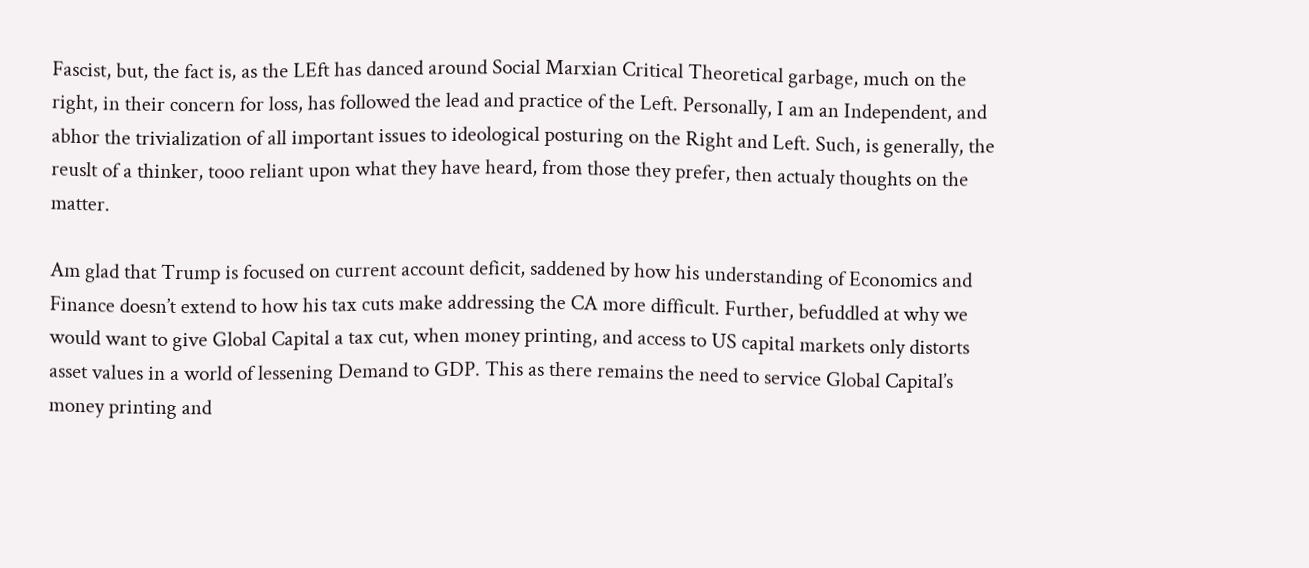Fascist, but, the fact is, as the LEft has danced around Social Marxian Critical Theoretical garbage, much on the right, in their concern for loss, has followed the lead and practice of the Left. Personally, I am an Independent, and abhor the trivialization of all important issues to ideological posturing on the Right and Left. Such, is generally, the reuslt of a thinker, tooo reliant upon what they have heard, from those they prefer, then actualy thoughts on the matter.

Am glad that Trump is focused on current account deficit, saddened by how his understanding of Economics and Finance doesn’t extend to how his tax cuts make addressing the CA more difficult. Further, befuddled at why we would want to give Global Capital a tax cut, when money printing, and access to US capital markets only distorts asset values in a world of lessening Demand to GDP. This as there remains the need to service Global Capital’s money printing and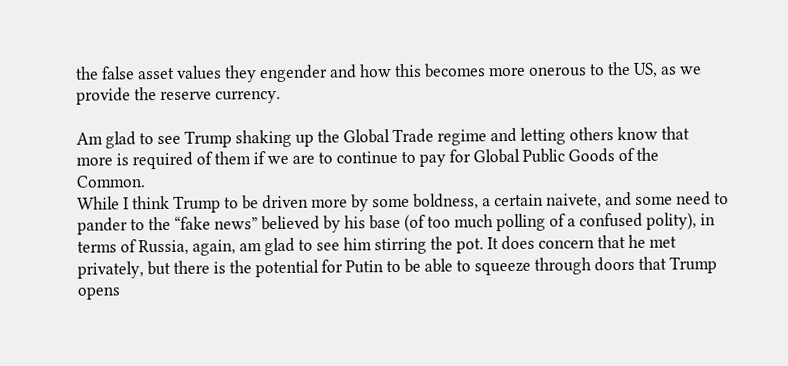the false asset values they engender and how this becomes more onerous to the US, as we provide the reserve currency.

Am glad to see Trump shaking up the Global Trade regime and letting others know that more is required of them if we are to continue to pay for Global Public Goods of the Common.
While I think Trump to be driven more by some boldness, a certain naivete, and some need to pander to the “fake news” believed by his base (of too much polling of a confused polity), in terms of Russia, again, am glad to see him stirring the pot. It does concern that he met privately, but there is the potential for Putin to be able to squeeze through doors that Trump opens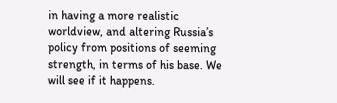in having a more realistic worldview, and altering Russia’s policy from positions of seeming strength, in terms of his base. We will see if it happens.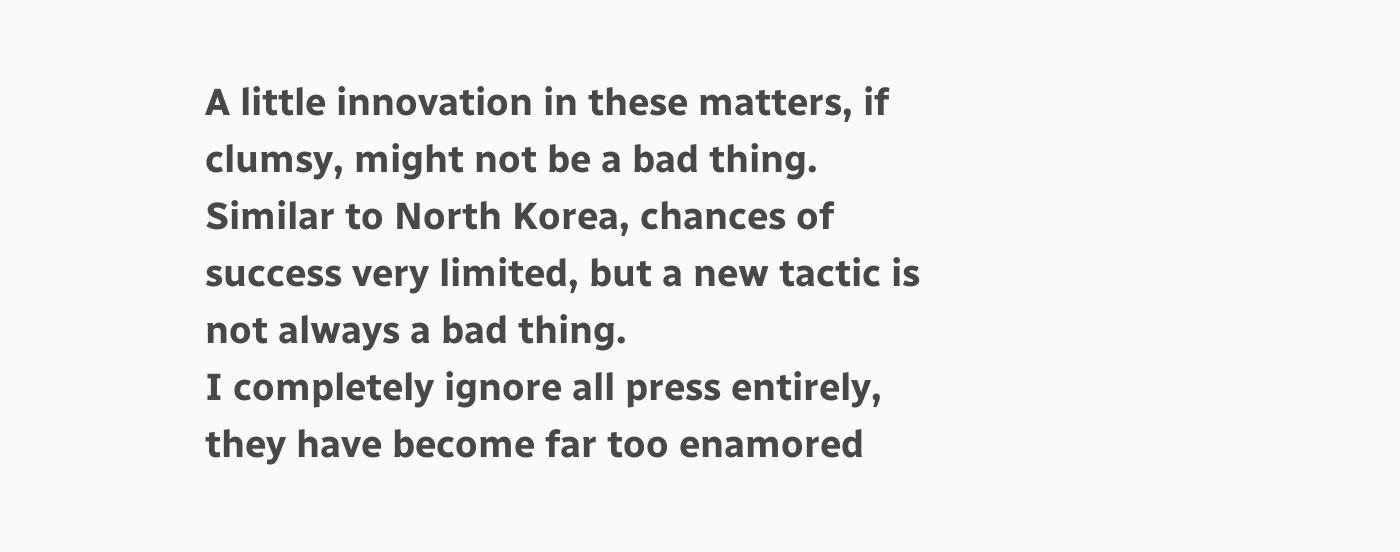A little innovation in these matters, if clumsy, might not be a bad thing.
Similar to North Korea, chances of success very limited, but a new tactic is not always a bad thing.
I completely ignore all press entirely, they have become far too enamored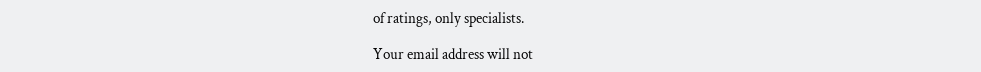of ratings, only specialists.

Your email address will not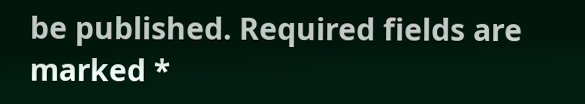be published. Required fields are marked *